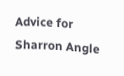Advice for Sharron Angle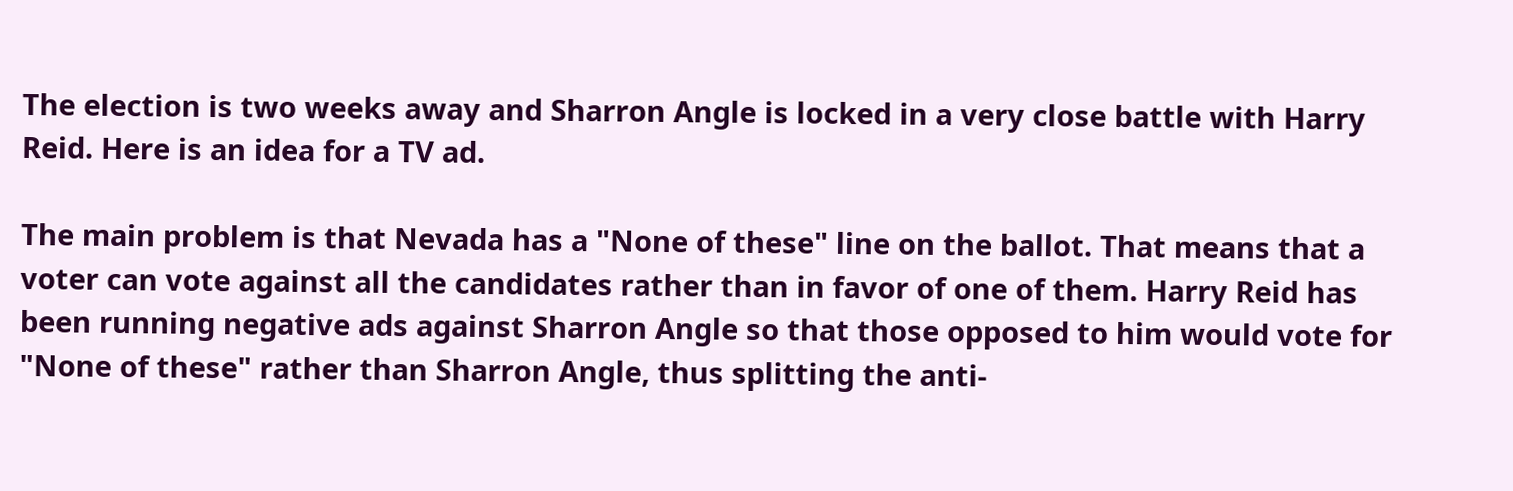The election is two weeks away and Sharron Angle is locked in a very close battle with Harry Reid. Here is an idea for a TV ad.

The main problem is that Nevada has a "None of these" line on the ballot. That means that a voter can vote against all the candidates rather than in favor of one of them. Harry Reid has been running negative ads against Sharron Angle so that those opposed to him would vote for "None of these" rather than Sharron Angle, thus splitting the anti-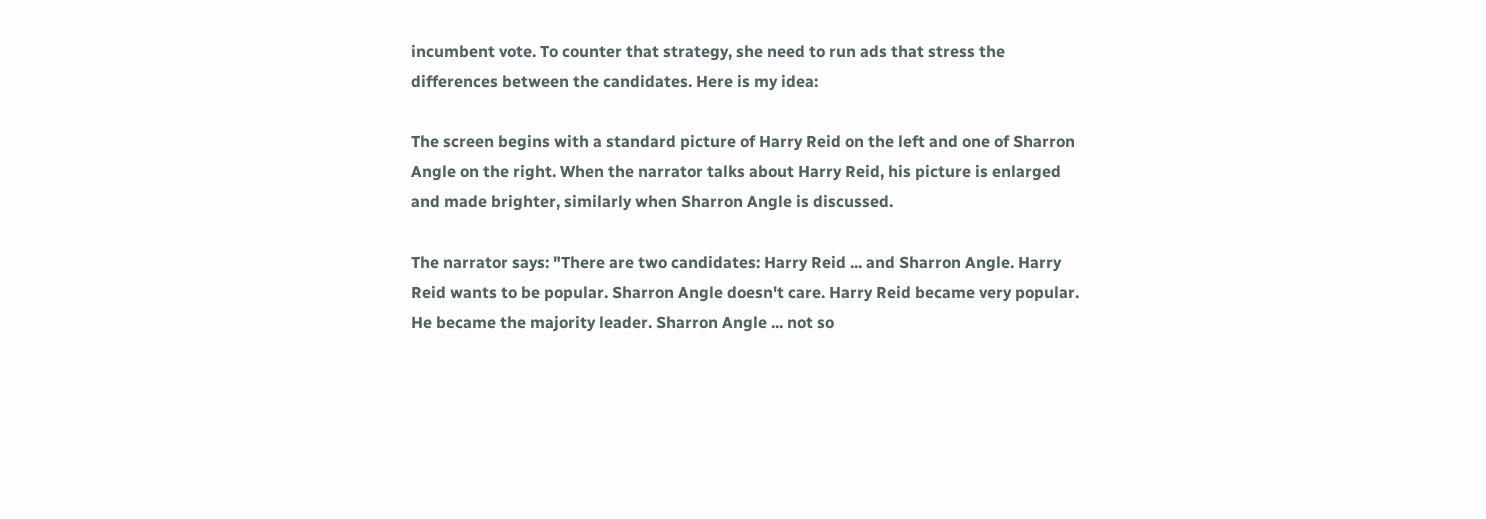incumbent vote. To counter that strategy, she need to run ads that stress the differences between the candidates. Here is my idea:

The screen begins with a standard picture of Harry Reid on the left and one of Sharron Angle on the right. When the narrator talks about Harry Reid, his picture is enlarged and made brighter, similarly when Sharron Angle is discussed.

The narrator says: "There are two candidates: Harry Reid ... and Sharron Angle. Harry Reid wants to be popular. Sharron Angle doesn't care. Harry Reid became very popular. He became the majority leader. Sharron Angle ... not so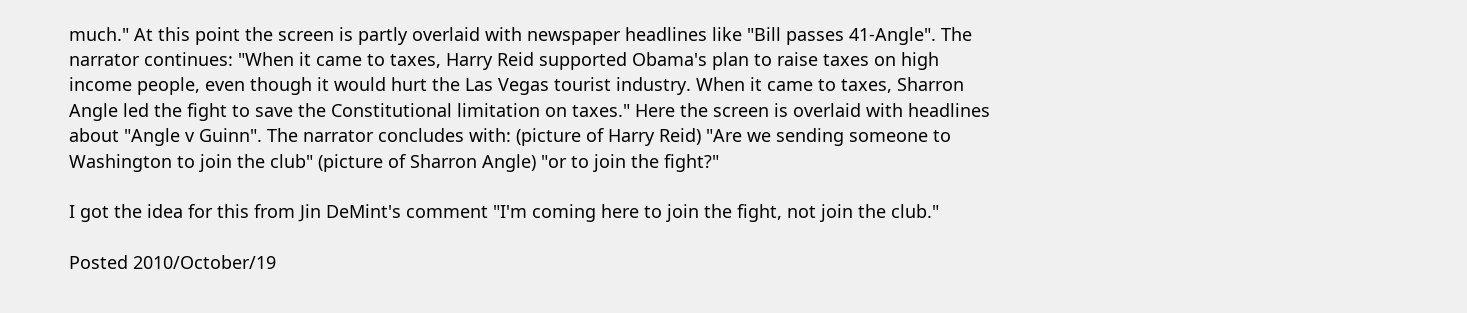much." At this point the screen is partly overlaid with newspaper headlines like "Bill passes 41-Angle". The narrator continues: "When it came to taxes, Harry Reid supported Obama's plan to raise taxes on high income people, even though it would hurt the Las Vegas tourist industry. When it came to taxes, Sharron Angle led the fight to save the Constitutional limitation on taxes." Here the screen is overlaid with headlines about "Angle v Guinn". The narrator concludes with: (picture of Harry Reid) "Are we sending someone to Washington to join the club" (picture of Sharron Angle) "or to join the fight?"

I got the idea for this from Jin DeMint's comment "I'm coming here to join the fight, not join the club."

Posted 2010/October/19